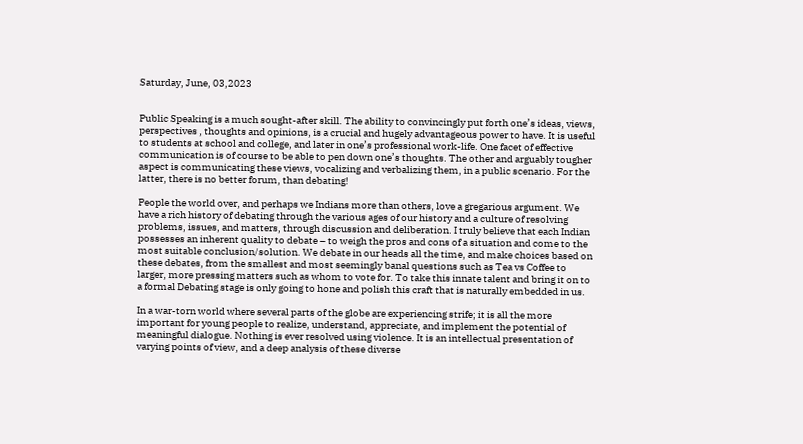Saturday, June, 03,2023


Public Speaking is a much sought-after skill. The ability to convincingly put forth one’s ideas, views, perspectives , thoughts and opinions, is a crucial and hugely advantageous power to have. It is useful to students at school and college, and later in one’s professional work-life. One facet of effective communication is of course to be able to pen down one’s thoughts. The other and arguably tougher aspect is communicating these views, vocalizing and verbalizing them, in a public scenario. For the latter, there is no better forum, than debating!

People the world over, and perhaps we Indians more than others, love a gregarious argument. We have a rich history of debating through the various ages of our history and a culture of resolving problems, issues, and matters, through discussion and deliberation. I truly believe that each Indian possesses an inherent quality to debate – to weigh the pros and cons of a situation and come to the most suitable conclusion/solution. We debate in our heads all the time, and make choices based on these debates, from the smallest and most seemingly banal questions such as Tea vs Coffee to larger, more pressing matters such as whom to vote for. To take this innate talent and bring it on to a formal Debating stage is only going to hone and polish this craft that is naturally embedded in us.

In a war-torn world where several parts of the globe are experiencing strife; it is all the more important for young people to realize, understand, appreciate, and implement the potential of meaningful dialogue. Nothing is ever resolved using violence. It is an intellectual presentation of varying points of view, and a deep analysis of these diverse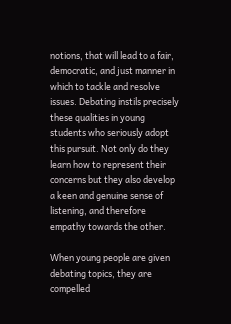notions, that will lead to a fair, democratic, and just manner in which to tackle and resolve issues. Debating instils precisely these qualities in young students who seriously adopt this pursuit. Not only do they learn how to represent their concerns but they also develop a keen and genuine sense of listening, and therefore empathy towards the other.

When young people are given debating topics, they are compelled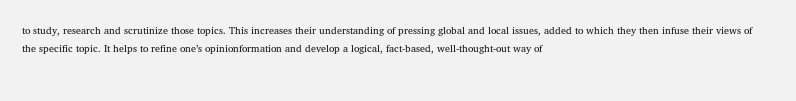to study, research and scrutinize those topics. This increases their understanding of pressing global and local issues, added to which they then infuse their views of the specific topic. It helps to refine one’s opinionformation and develop a logical, fact-based, well-thought-out way of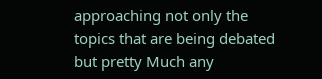approaching not only the topics that are being debated but pretty Much any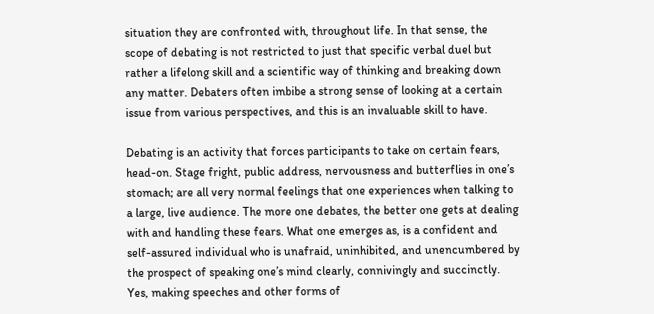situation they are confronted with, throughout life. In that sense, the scope of debating is not restricted to just that specific verbal duel but rather a lifelong skill and a scientific way of thinking and breaking down any matter. Debaters often imbibe a strong sense of looking at a certain issue from various perspectives, and this is an invaluable skill to have.

Debating is an activity that forces participants to take on certain fears, head-on. Stage fright, public address, nervousness and butterflies in one’s stomach; are all very normal feelings that one experiences when talking to a large, live audience. The more one debates, the better one gets at dealing with and handling these fears. What one emerges as, is a confident and self-assured individual who is unafraid, uninhibited, and unencumbered by the prospect of speaking one’s mind clearly, connivingly and succinctly. Yes, making speeches and other forms of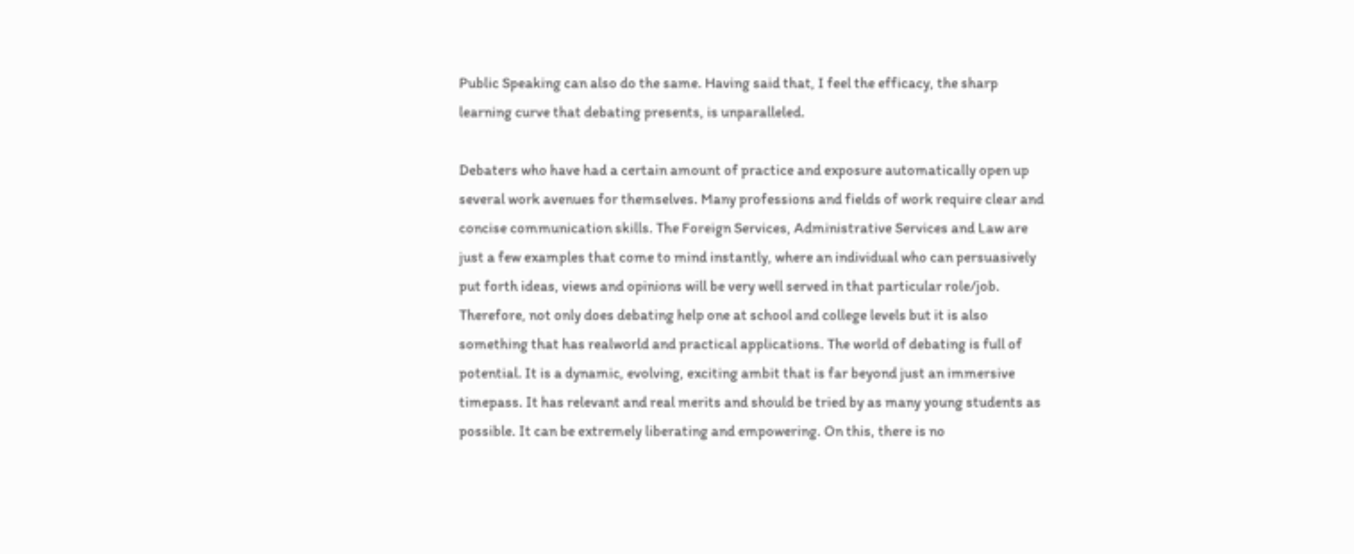Public Speaking can also do the same. Having said that, I feel the efficacy, the sharp learning curve that debating presents, is unparalleled.

Debaters who have had a certain amount of practice and exposure automatically open up several work avenues for themselves. Many professions and fields of work require clear and concise communication skills. The Foreign Services, Administrative Services and Law are just a few examples that come to mind instantly, where an individual who can persuasively put forth ideas, views and opinions will be very well served in that particular role/job. Therefore, not only does debating help one at school and college levels but it is also something that has realworld and practical applications. The world of debating is full of potential. It is a dynamic, evolving, exciting ambit that is far beyond just an immersive timepass. It has relevant and real merits and should be tried by as many young students as possible. It can be extremely liberating and empowering. On this, there is no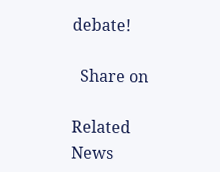debate!

  Share on

Related News